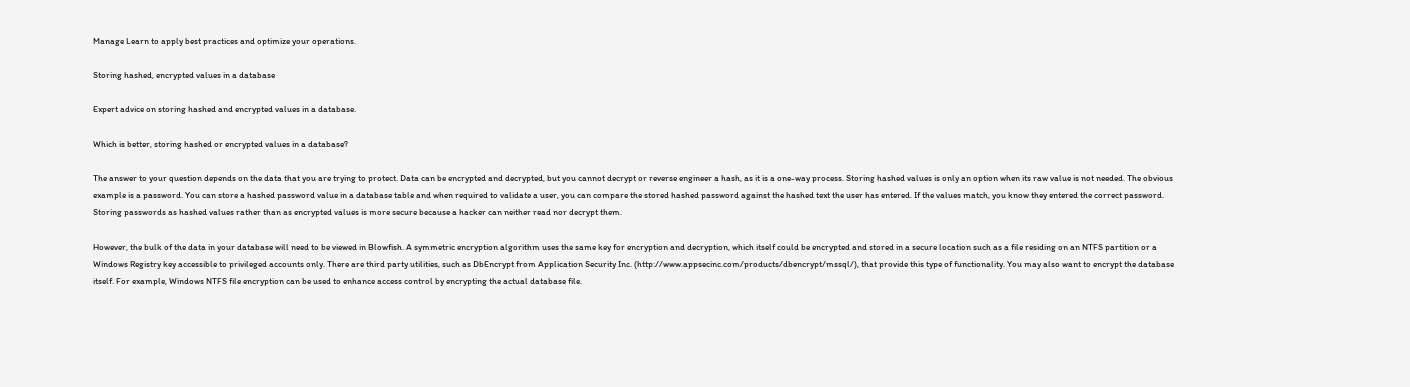Manage Learn to apply best practices and optimize your operations.

Storing hashed, encrypted values in a database

Expert advice on storing hashed and encrypted values in a database.

Which is better, storing hashed or encrypted values in a database?

The answer to your question depends on the data that you are trying to protect. Data can be encrypted and decrypted, but you cannot decrypt or reverse engineer a hash, as it is a one-way process. Storing hashed values is only an option when its raw value is not needed. The obvious example is a password. You can store a hashed password value in a database table and when required to validate a user, you can compare the stored hashed password against the hashed text the user has entered. If the values match, you know they entered the correct password. Storing passwords as hashed values rather than as encrypted values is more secure because a hacker can neither read nor decrypt them.

However, the bulk of the data in your database will need to be viewed in Blowfish. A symmetric encryption algorithm uses the same key for encryption and decryption, which itself could be encrypted and stored in a secure location such as a file residing on an NTFS partition or a Windows Registry key accessible to privileged accounts only. There are third party utilities, such as DbEncrypt from Application Security Inc. (http://www.appsecinc.com/products/dbencrypt/mssql/), that provide this type of functionality. You may also want to encrypt the database itself. For example, Windows NTFS file encryption can be used to enhance access control by encrypting the actual database file.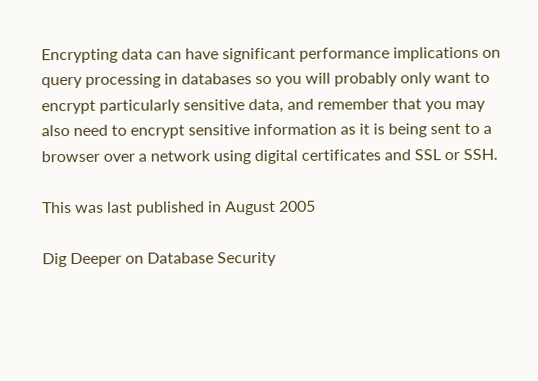Encrypting data can have significant performance implications on query processing in databases so you will probably only want to encrypt particularly sensitive data, and remember that you may also need to encrypt sensitive information as it is being sent to a browser over a network using digital certificates and SSL or SSH.

This was last published in August 2005

Dig Deeper on Database Security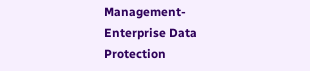Management-Enterprise Data Protection